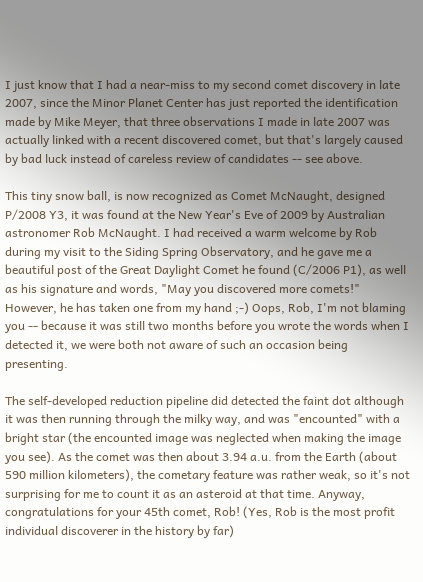I just know that I had a near-miss to my second comet discovery in late 2007, since the Minor Planet Center has just reported the identification made by Mike Meyer, that three observations I made in late 2007 was actually linked with a recent discovered comet, but that's largely caused by bad luck instead of careless review of candidates -- see above.

This tiny snow ball, is now recognized as Comet McNaught, designed P/2008 Y3, it was found at the New Year's Eve of 2009 by Australian astronomer Rob McNaught. I had received a warm welcome by Rob during my visit to the Siding Spring Observatory, and he gave me a beautiful post of the Great Daylight Comet he found (C/2006 P1), as well as his signature and words, "May you discovered more comets!" However, he has taken one from my hand ;-) Oops, Rob, I'm not blaming you -- because it was still two months before you wrote the words when I detected it, we were both not aware of such an occasion being presenting.

The self-developed reduction pipeline did detected the faint dot although it was then running through the milky way, and was "encounted" with a bright star (the encounted image was neglected when making the image you see). As the comet was then about 3.94 a.u. from the Earth (about 590 million kilometers), the cometary feature was rather weak, so it's not surprising for me to count it as an asteroid at that time. Anyway, congratulations for your 45th comet, Rob! (Yes, Rob is the most profit individual discoverer in the history by far)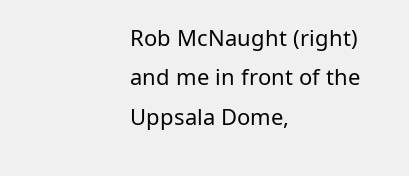Rob McNaught (right) and me in front of the Uppsala Dome,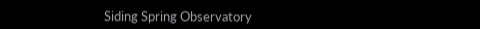Siding Spring Observatory